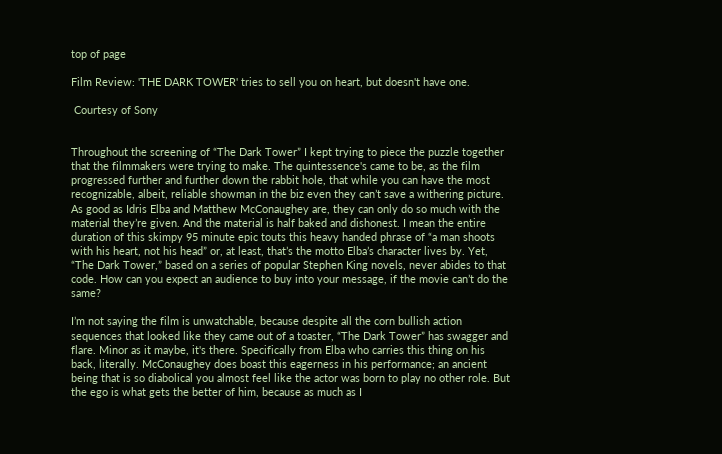top of page

Film Review: 'THE DARK TOWER' tries to sell you on heart, but doesn't have one.

 Courtesy of Sony


Throughout the screening of “The Dark Tower” I kept trying to piece the puzzle together that the filmmakers were trying to make. The quintessence's came to be, as the film progressed further and further down the rabbit hole, that while you can have the most recognizable, albeit, reliable showman in the biz even they can’t save a withering picture. As good as Idris Elba and Matthew McConaughey are, they can only do so much with the material they’re given. And the material is half baked and dishonest. I mean the entire duration of this skimpy 95 minute epic touts this heavy handed phrase of “a man shoots with his heart, not his head” or, at least, that’s the motto Elba’s character lives by. Yet, “The Dark Tower,” based on a series of popular Stephen King novels, never abides to that code. How can you expect an audience to buy into your message, if the movie can’t do the same?

I’m not saying the film is unwatchable, because despite all the corn bullish action sequences that looked like they came out of a toaster, “The Dark Tower” has swagger and flare. Minor as it maybe, it's there. Specifically from Elba who carries this thing on his back, literally. McConaughey does boast this eagerness in his performance; an ancient being that is so diabolical you almost feel like the actor was born to play no other role. But the ego is what gets the better of him, because as much as I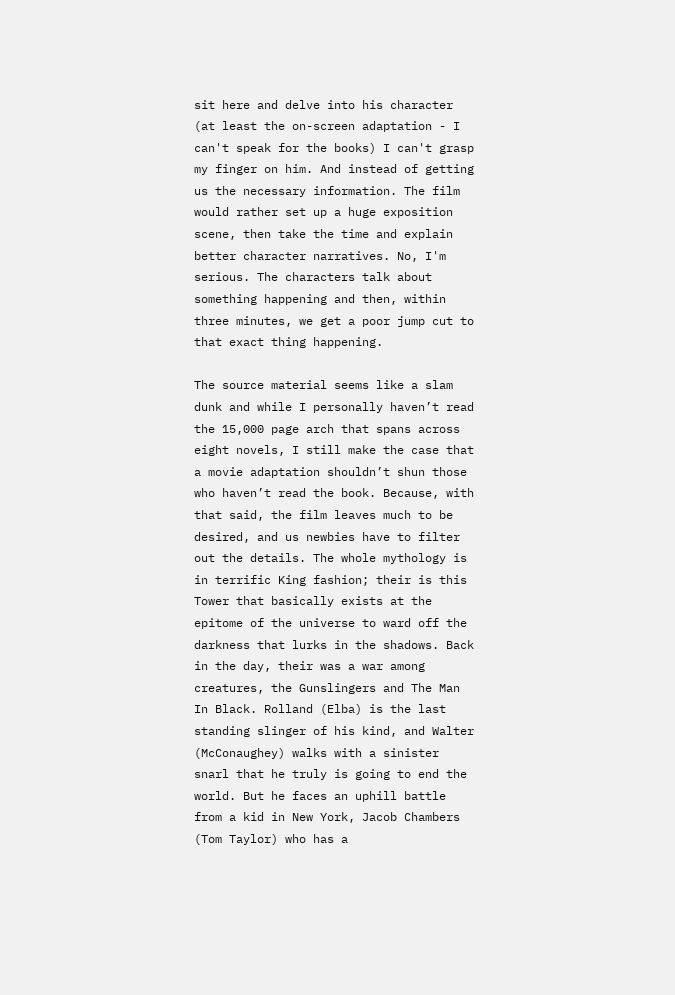sit here and delve into his character (at least the on-screen adaptation - I can't speak for the books) I can't grasp my finger on him. And instead of getting us the necessary information. The film would rather set up a huge exposition scene, then take the time and explain better character narratives. No, I'm serious. The characters talk about something happening and then, within three minutes, we get a poor jump cut to that exact thing happening.

The source material seems like a slam dunk and while I personally haven’t read the 15,000 page arch that spans across eight novels, I still make the case that a movie adaptation shouldn’t shun those who haven’t read the book. Because, with that said, the film leaves much to be desired, and us newbies have to filter out the details. The whole mythology is in terrific King fashion; their is this Tower that basically exists at the epitome of the universe to ward off the darkness that lurks in the shadows. Back in the day, their was a war among creatures, the Gunslingers and The Man In Black. Rolland (Elba) is the last standing slinger of his kind, and Walter (McConaughey) walks with a sinister snarl that he truly is going to end the world. But he faces an uphill battle from a kid in New York, Jacob Chambers (Tom Taylor) who has a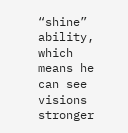“shine” ability, which means he can see visions stronger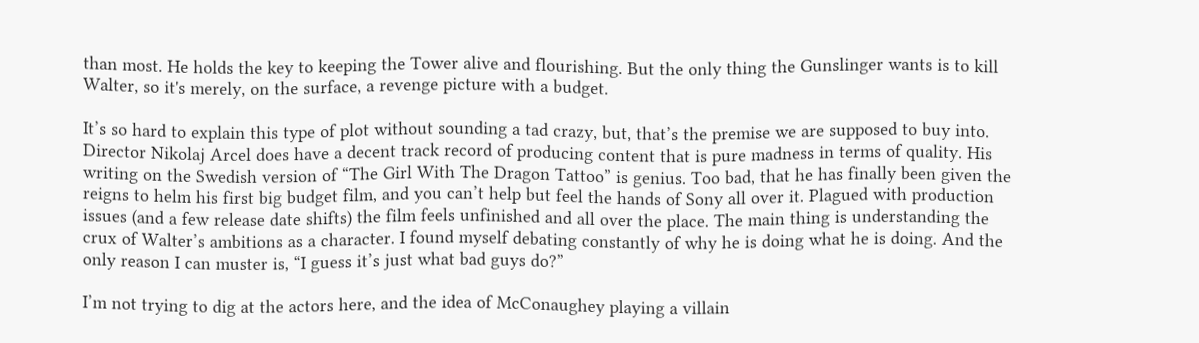than most. He holds the key to keeping the Tower alive and flourishing. But the only thing the Gunslinger wants is to kill Walter, so it's merely, on the surface, a revenge picture with a budget.

It’s so hard to explain this type of plot without sounding a tad crazy, but, that’s the premise we are supposed to buy into. Director Nikolaj Arcel does have a decent track record of producing content that is pure madness in terms of quality. His writing on the Swedish version of “The Girl With The Dragon Tattoo” is genius. Too bad, that he has finally been given the reigns to helm his first big budget film, and you can’t help but feel the hands of Sony all over it. Plagued with production issues (and a few release date shifts) the film feels unfinished and all over the place. The main thing is understanding the crux of Walter’s ambitions as a character. I found myself debating constantly of why he is doing what he is doing. And the only reason I can muster is, “I guess it’s just what bad guys do?”

I’m not trying to dig at the actors here, and the idea of McConaughey playing a villain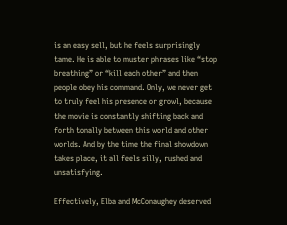is an easy sell, but he feels surprisingly tame. He is able to muster phrases like “stop breathing” or “kill each other” and then people obey his command. Only, we never get to truly feel his presence or growl, because the movie is constantly shifting back and forth tonally between this world and other worlds. And by the time the final showdown takes place, it all feels silly, rushed and unsatisfying.

Effectively, Elba and McConaughey deserved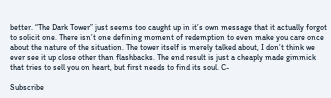better. “The Dark Tower” just seems too caught up in it’s own message that it actually forgot to solicit one. There isn’t one defining moment of redemption to even make you care once about the nature of the situation. The tower itself is merely talked about, I don’t think we ever see it up close other than flashbacks. The end result is just a cheaply made gimmick that tries to sell you on heart, but first needs to find its soul. C-

Subscribe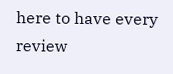here to have every review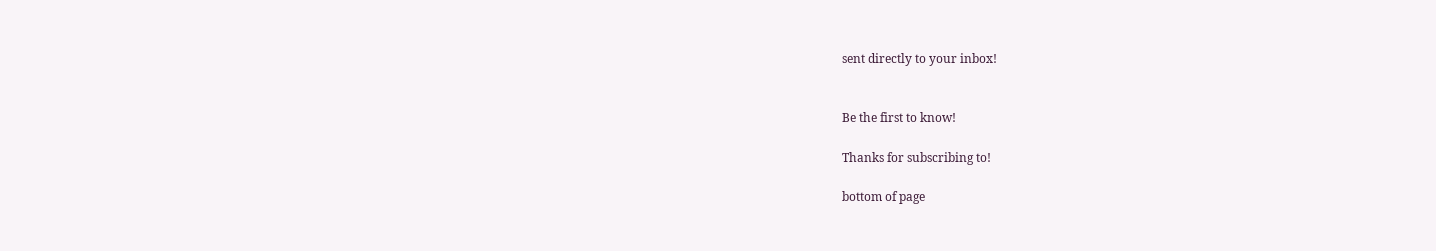sent directly to your inbox!


Be the first to know!

Thanks for subscribing to!

bottom of page